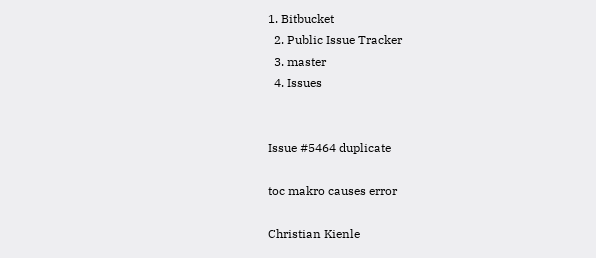1. Bitbucket
  2. Public Issue Tracker
  3. master
  4. Issues


Issue #5464 duplicate

toc makro causes error

Christian Kienle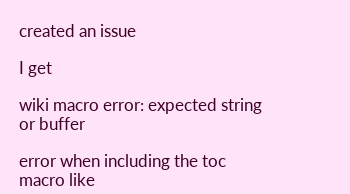created an issue

I get

wiki macro error: expected string or buffer

error when including the toc macro like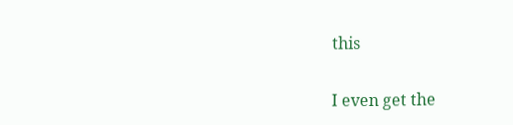this


I even get the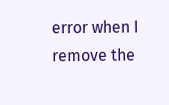error when I remove the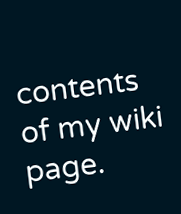contents of my wiki page.